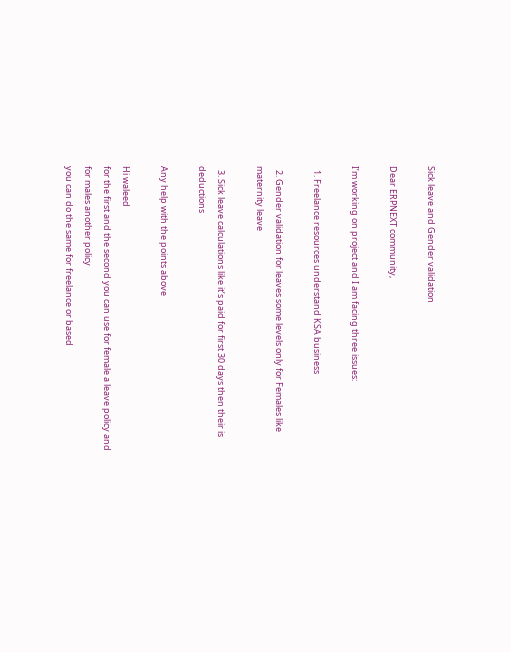Sick leave and Gender validation

Dear ERPNEXT community,

I’m working on project and I am facing three issues:

  1. Freelance resources understand KSA business

  2. Gender validation for leaves some levels only for Females like maternity leave

  3. Sick leave calculations like it’s paid for first 30 days then their is deductions

Any help with the points above

Hi waleed
for the first and the second you can use for female a leave policy and for males another policy
you can do the same for freelance or based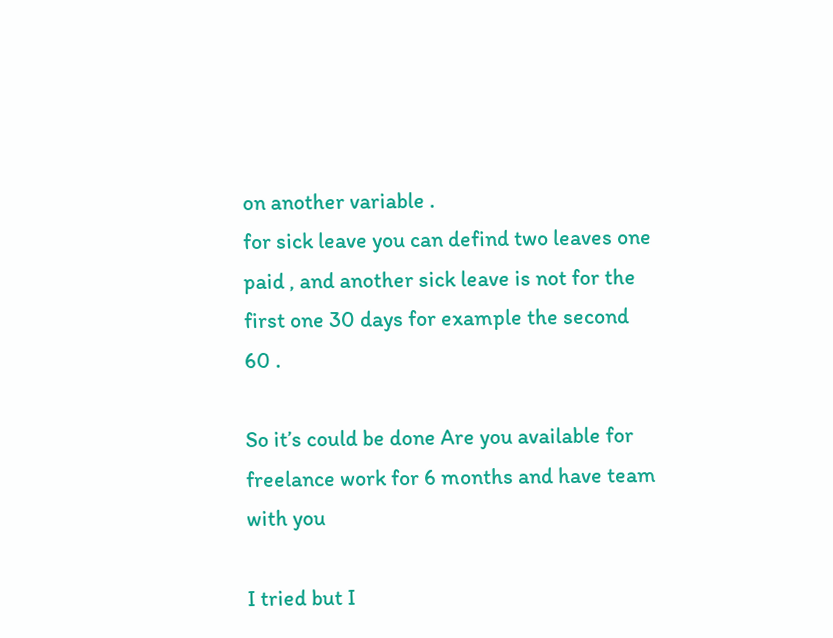on another variable .
for sick leave you can defind two leaves one paid , and another sick leave is not for the first one 30 days for example the second 60 .

So it’s could be done Are you available for freelance work for 6 months and have team with you

I tried but I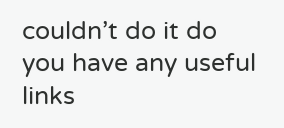couldn’t do it do you have any useful links